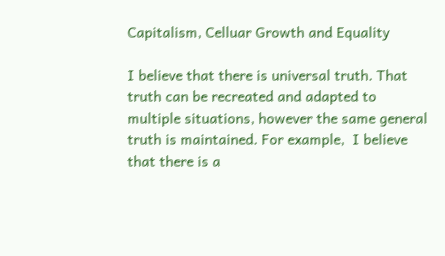Capitalism, Celluar Growth and Equality

I believe that there is universal truth. That truth can be recreated and adapted to multiple situations, however the same general truth is maintained. For example,  I believe that there is a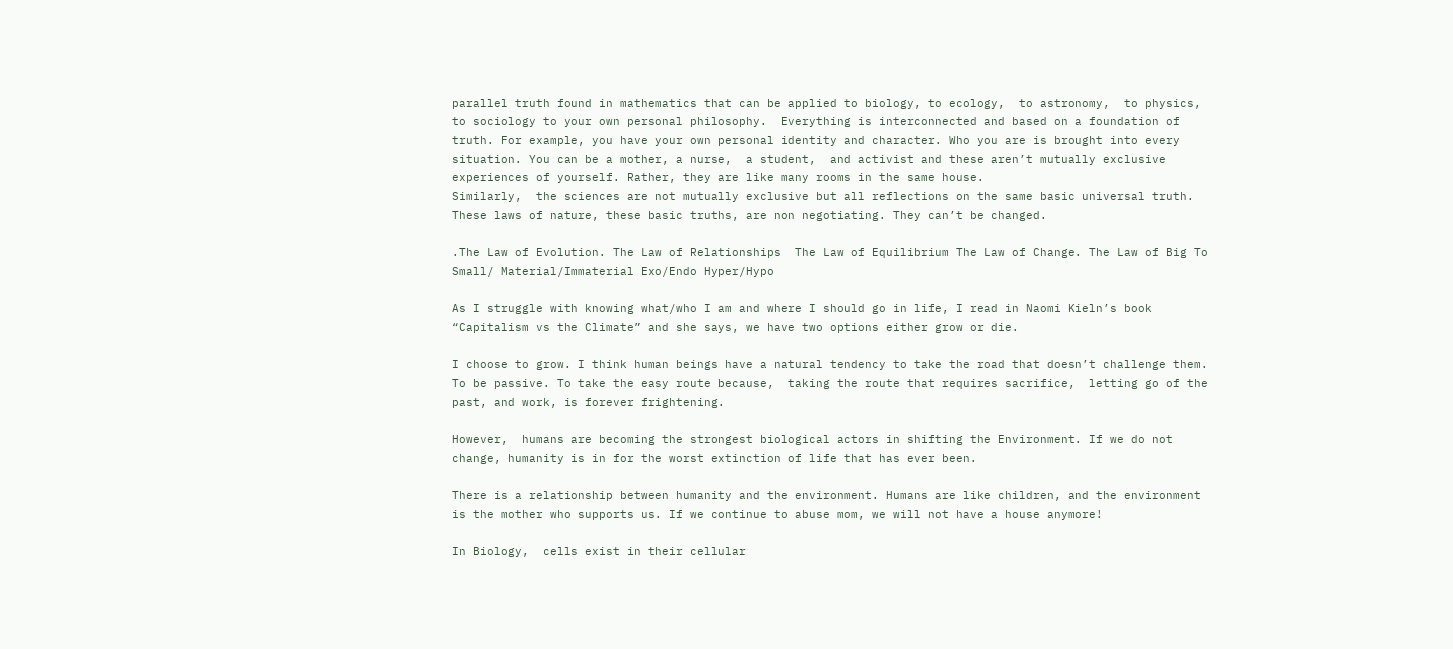parallel truth found in mathematics that can be applied to biology, to ecology,  to astronomy,  to physics, to sociology to your own personal philosophy.  Everything is interconnected and based on a foundation of truth. For example, you have your own personal identity and character. Who you are is brought into every situation. You can be a mother, a nurse,  a student,  and activist and these aren’t mutually exclusive experiences of yourself. Rather, they are like many rooms in the same house.
Similarly,  the sciences are not mutually exclusive but all reflections on the same basic universal truth. These laws of nature, these basic truths, are non negotiating. They can’t be changed.

.The Law of Evolution. The Law of Relationships  The Law of Equilibrium The Law of Change. The Law of Big To Small/ Material/Immaterial Exo/Endo Hyper/Hypo

As I struggle with knowing what/who I am and where I should go in life, I read in Naomi Kieln’s book “Capitalism vs the Climate” and she says, we have two options either grow or die.

I choose to grow. I think human beings have a natural tendency to take the road that doesn’t challenge them. To be passive. To take the easy route because,  taking the route that requires sacrifice,  letting go of the past, and work, is forever frightening.

However,  humans are becoming the strongest biological actors in shifting the Environment. If we do not change, humanity is in for the worst extinction of life that has ever been.

There is a relationship between humanity and the environment. Humans are like children, and the environment is the mother who supports us. If we continue to abuse mom, we will not have a house anymore!

In Biology,  cells exist in their cellular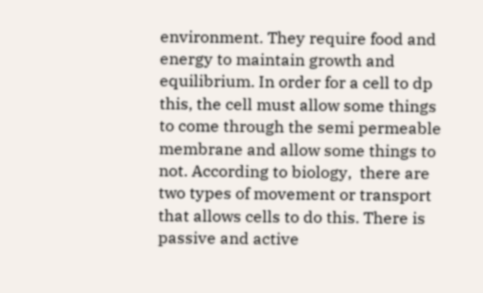environment. They require food and energy to maintain growth and equilibrium. In order for a cell to dp this, the cell must allow some things to come through the semi permeable membrane and allow some things to not. According to biology,  there are two types of movement or transport that allows cells to do this. There is passive and active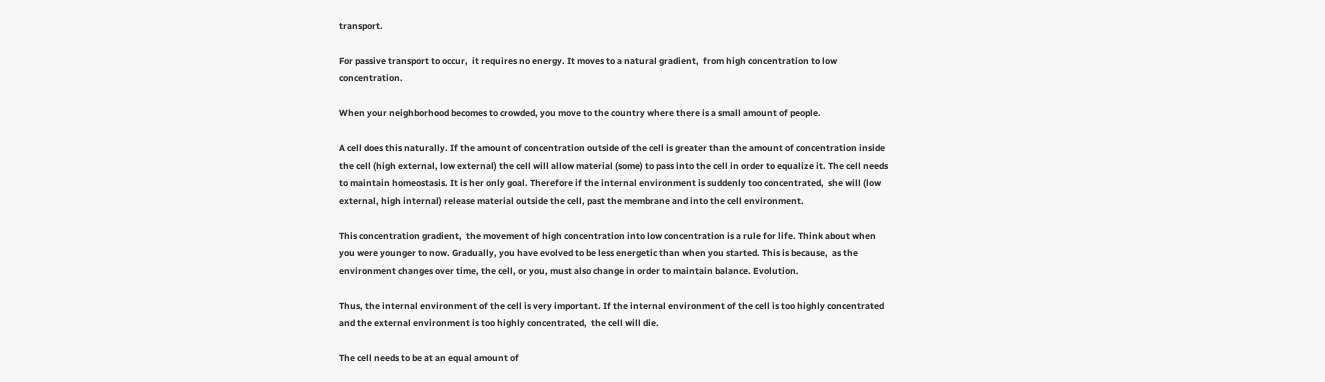transport.

For passive transport to occur,  it requires no energy. It moves to a natural gradient,  from high concentration to low concentration.

When your neighborhood becomes to crowded, you move to the country where there is a small amount of people.

A cell does this naturally. If the amount of concentration outside of the cell is greater than the amount of concentration inside the cell (high external, low external) the cell will allow material (some) to pass into the cell in order to equalize it. The cell needs to maintain homeostasis. It is her only goal. Therefore if the internal environment is suddenly too concentrated,  she will (low external, high internal) release material outside the cell, past the membrane and into the cell environment.

This concentration gradient,  the movement of high concentration into low concentration is a rule for life. Think about when you were younger to now. Gradually, you have evolved to be less energetic than when you started. This is because,  as the environment changes over time, the cell, or you, must also change in order to maintain balance. Evolution.

Thus, the internal environment of the cell is very important. If the internal environment of the cell is too highly concentrated and the external environment is too highly concentrated,  the cell will die.

The cell needs to be at an equal amount of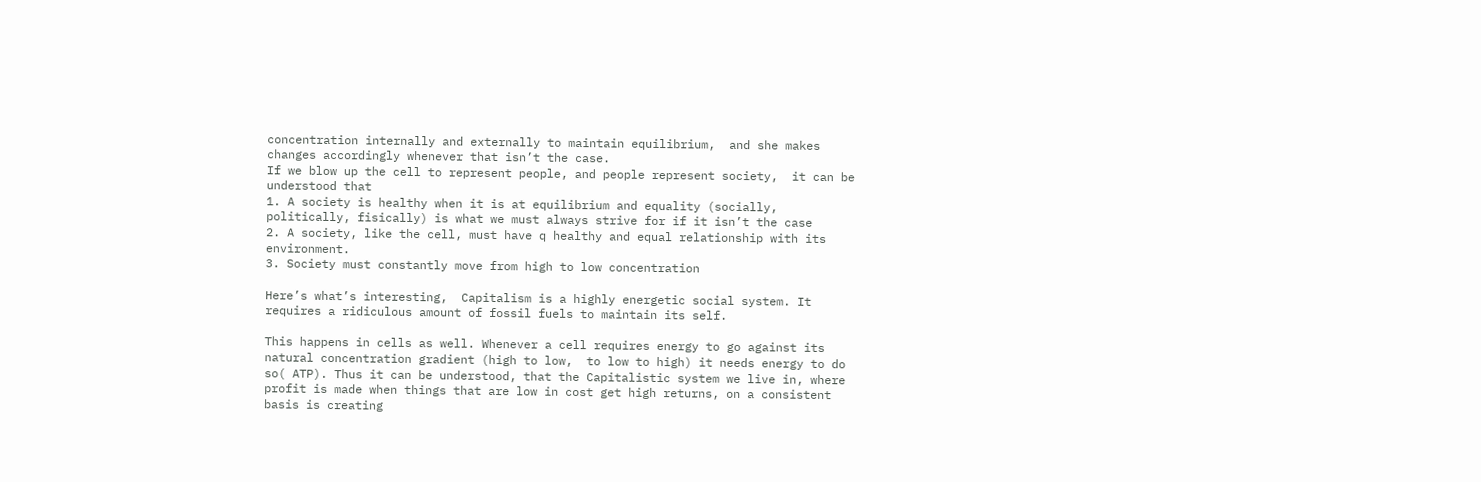concentration internally and externally to maintain equilibrium,  and she makes changes accordingly whenever that isn’t the case.
If we blow up the cell to represent people, and people represent society,  it can be understood that
1. A society is healthy when it is at equilibrium and equality (socially, politically, fisically) is what we must always strive for if it isn’t the case
2. A society, like the cell, must have q healthy and equal relationship with its environment.
3. Society must constantly move from high to low concentration

Here’s what’s interesting,  Capitalism is a highly energetic social system. It requires a ridiculous amount of fossil fuels to maintain its self.

This happens in cells as well. Whenever a cell requires energy to go against its natural concentration gradient (high to low,  to low to high) it needs energy to do so( ATP). Thus it can be understood, that the Capitalistic system we live in, where profit is made when things that are low in cost get high returns, on a consistent basis is creating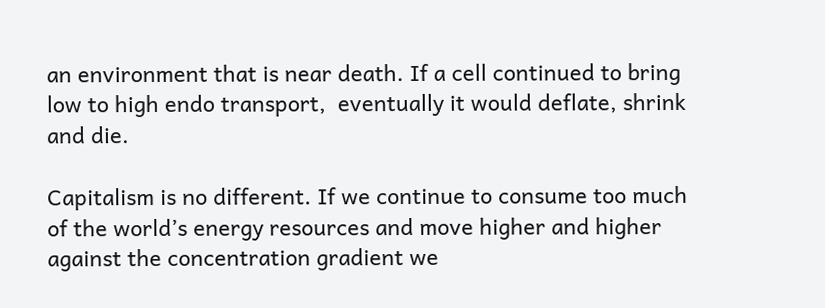an environment that is near death. If a cell continued to bring low to high endo transport,  eventually it would deflate, shrink and die.

Capitalism is no different. If we continue to consume too much of the world’s energy resources and move higher and higher against the concentration gradient we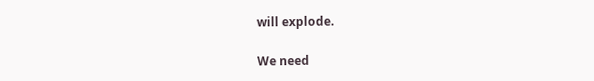will explode.

We need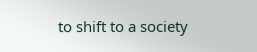to shift to a society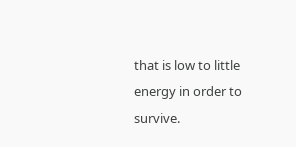that is low to little energy in order to survive.